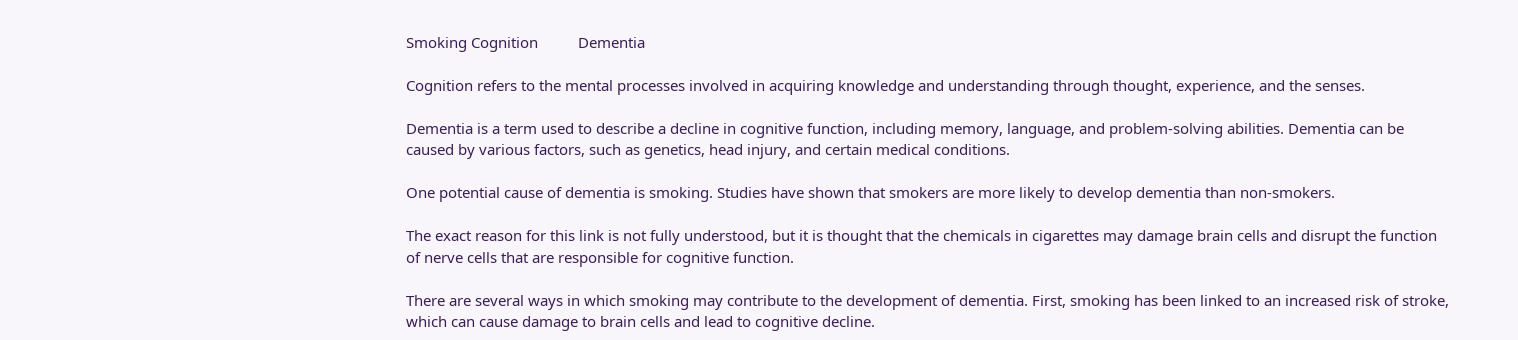Smoking Cognition          Dementia

Cognition refers to the mental processes involved in acquiring knowledge and understanding through thought, experience, and the senses.

Dementia is a term used to describe a decline in cognitive function, including memory, language, and problem-solving abilities. Dementia can be caused by various factors, such as genetics, head injury, and certain medical conditions.

One potential cause of dementia is smoking. Studies have shown that smokers are more likely to develop dementia than non-smokers.

The exact reason for this link is not fully understood, but it is thought that the chemicals in cigarettes may damage brain cells and disrupt the function of nerve cells that are responsible for cognitive function.

There are several ways in which smoking may contribute to the development of dementia. First, smoking has been linked to an increased risk of stroke, which can cause damage to brain cells and lead to cognitive decline.